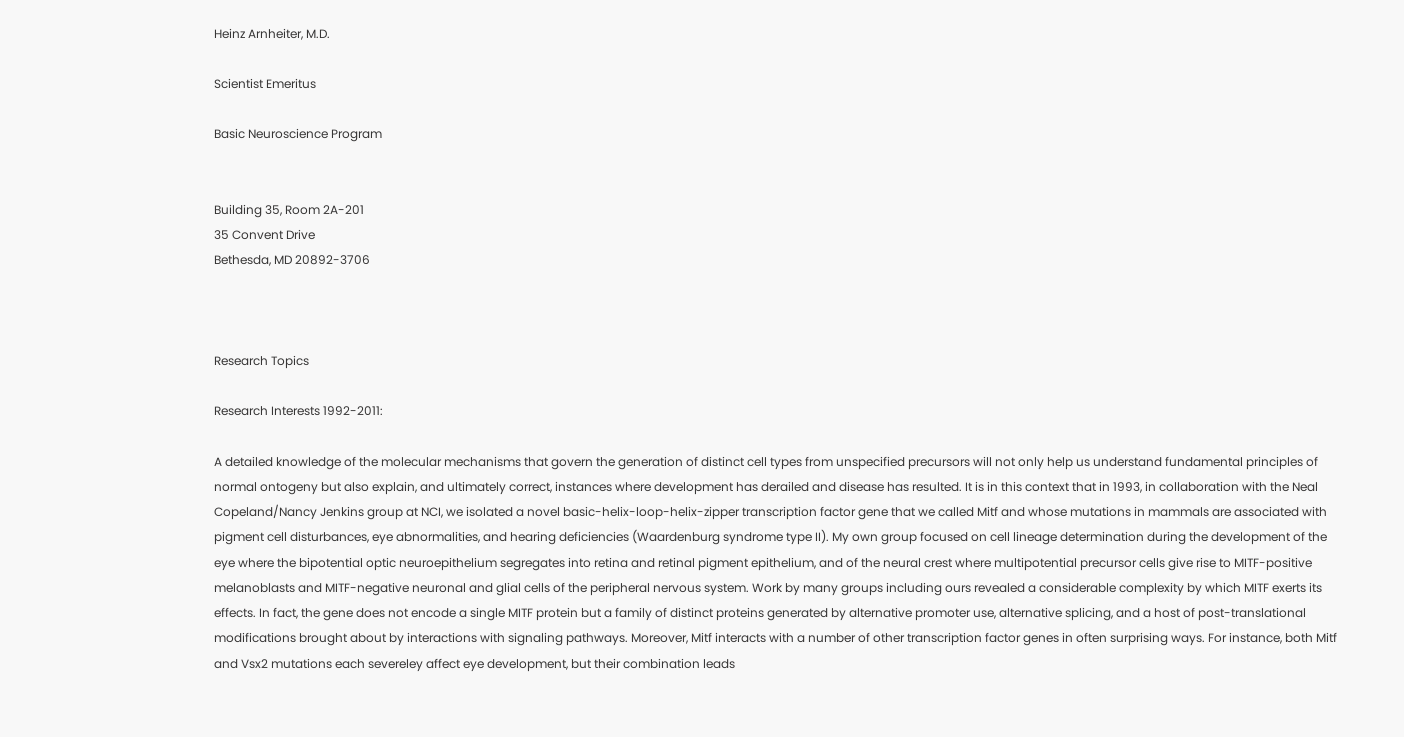Heinz Arnheiter, M.D.

Scientist Emeritus

Basic Neuroscience Program


Building 35, Room 2A-201
35 Convent Drive
Bethesda, MD 20892-3706



Research Topics

Research Interests 1992-2011:

A detailed knowledge of the molecular mechanisms that govern the generation of distinct cell types from unspecified precursors will not only help us understand fundamental principles of normal ontogeny but also explain, and ultimately correct, instances where development has derailed and disease has resulted. It is in this context that in 1993, in collaboration with the Neal Copeland/Nancy Jenkins group at NCI, we isolated a novel basic-helix-loop-helix-zipper transcription factor gene that we called Mitf and whose mutations in mammals are associated with pigment cell disturbances, eye abnormalities, and hearing deficiencies (Waardenburg syndrome type II). My own group focused on cell lineage determination during the development of the eye where the bipotential optic neuroepithelium segregates into retina and retinal pigment epithelium, and of the neural crest where multipotential precursor cells give rise to MITF-positive melanoblasts and MITF-negative neuronal and glial cells of the peripheral nervous system. Work by many groups including ours revealed a considerable complexity by which MITF exerts its effects. In fact, the gene does not encode a single MITF protein but a family of distinct proteins generated by alternative promoter use, alternative splicing, and a host of post-translational modifications brought about by interactions with signaling pathways. Moreover, Mitf interacts with a number of other transcription factor genes in often surprising ways. For instance, both Mitf and Vsx2 mutations each severeley affect eye development, but their combination leads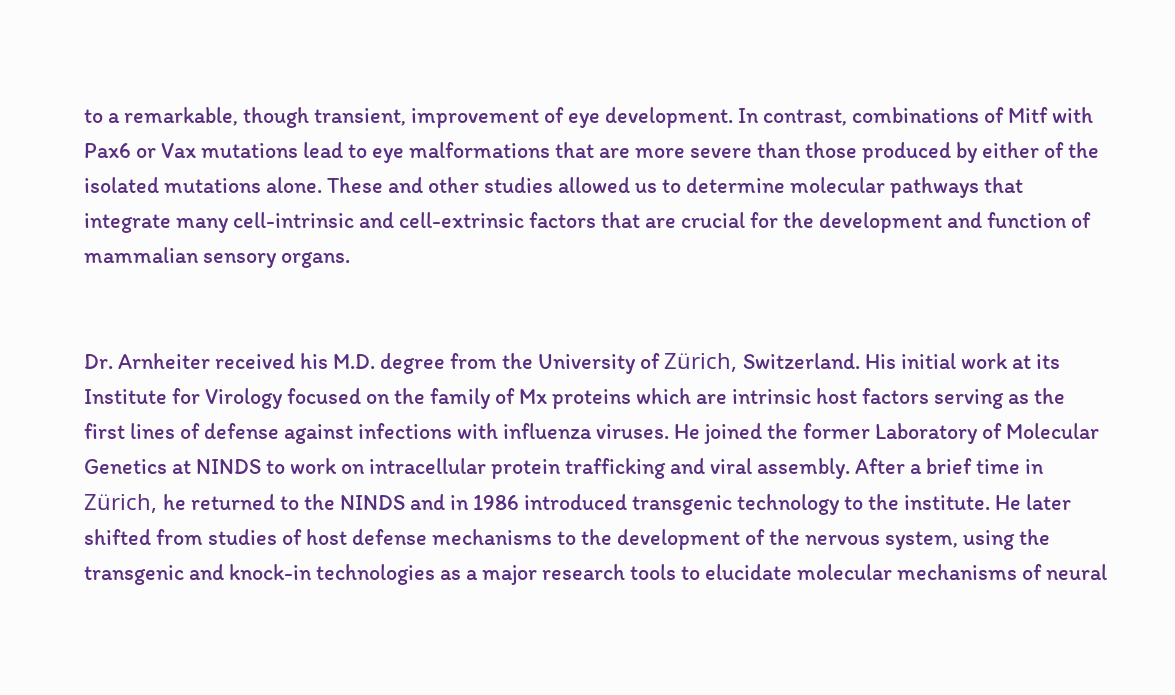to a remarkable, though transient, improvement of eye development. In contrast, combinations of Mitf with Pax6 or Vax mutations lead to eye malformations that are more severe than those produced by either of the isolated mutations alone. These and other studies allowed us to determine molecular pathways that integrate many cell-intrinsic and cell-extrinsic factors that are crucial for the development and function of mammalian sensory organs.


Dr. Arnheiter received his M.D. degree from the University of Zürich, Switzerland. His initial work at its Institute for Virology focused on the family of Mx proteins which are intrinsic host factors serving as the first lines of defense against infections with influenza viruses. He joined the former Laboratory of Molecular Genetics at NINDS to work on intracellular protein trafficking and viral assembly. After a brief time in Zürich, he returned to the NINDS and in 1986 introduced transgenic technology to the institute. He later shifted from studies of host defense mechanisms to the development of the nervous system, using the transgenic and knock-in technologies as a major research tools to elucidate molecular mechanisms of neural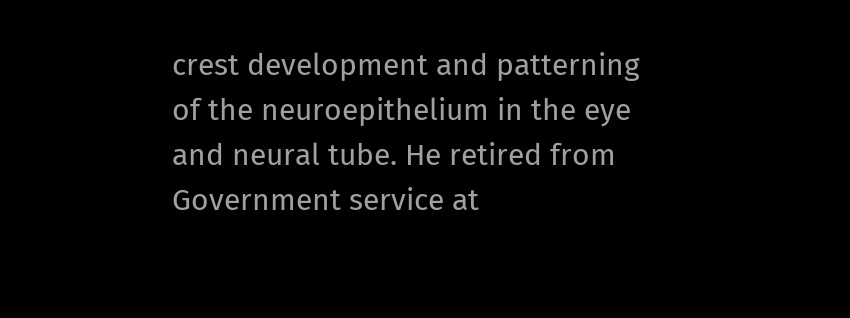crest development and patterning of the neuroepithelium in the eye and neural tube. He retired from Government service at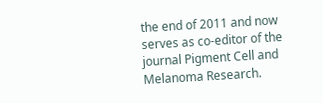the end of 2011 and now serves as co-editor of the journal Pigment Cell and Melanoma Research.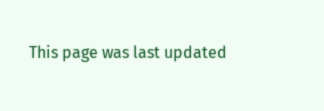This page was last updated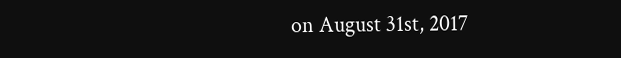on August 31st, 2017